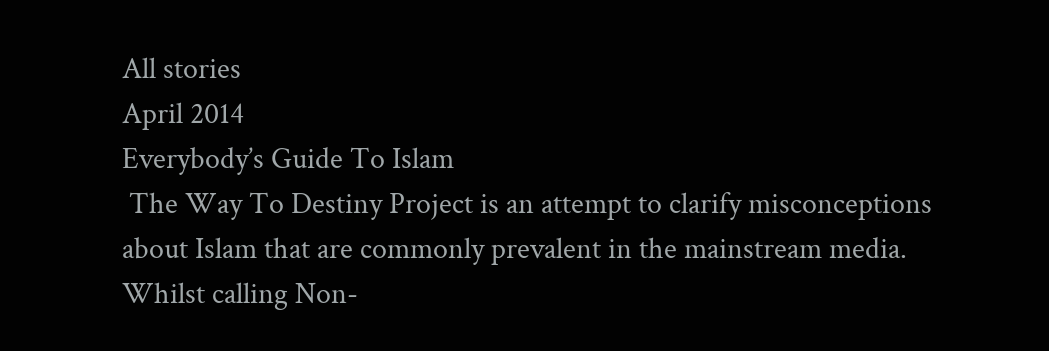All stories
April 2014
Everybody’s Guide To Islam
 The Way To Destiny Project is an attempt to clarify misconceptions about Islam that are commonly prevalent in the mainstream media. Whilst calling Non-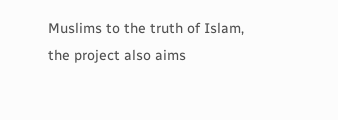Muslims to the truth of Islam, the project also aims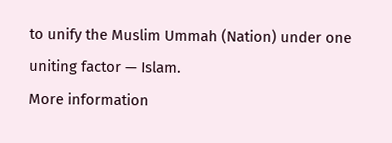to unify the Muslim Ummah (Nation) under one uniting factor — Islam.
More information